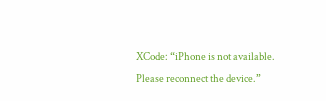XCode: “iPhone is not available. Please reconnect the device.”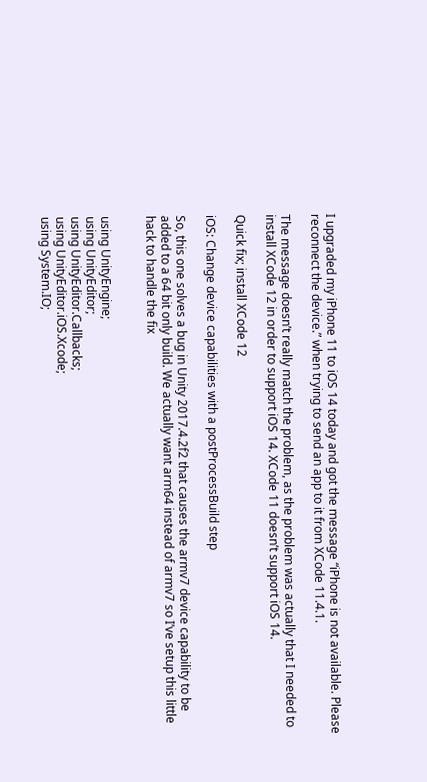I upgraded my iPhone 11 to iOS 14 today and got the message “iPhone is not available. Please reconnect the device.” when trying to send an app to it from XCode 11.4.1.

The message doesn’t really match the problem, as the problem was actually that I needed to install XCode 12 in order to support iOS 14. XCode 11 doesn’t support iOS 14.

Quick fix; install XCode 12

iOS: Change device capabilities with a postProcessBuild step

So, this one solves a bug in Unity 2017.4.2f2 that causes the armv7 device capability to be added to a 64 bit only build. We actually want arm64 instead of armv7 so I’ve setup this little hack to handle the fix


using UnityEngine;
using UnityEditor;
using UnityEditor.Callbacks;
using UnityEditor.iOS.Xcode;
using System.IO;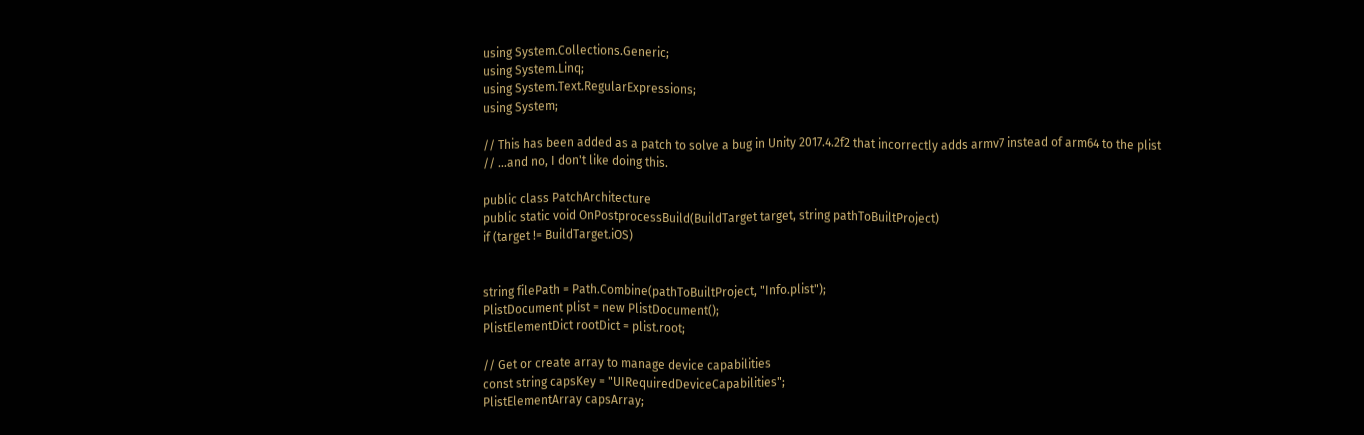using System.Collections.Generic;
using System.Linq;
using System.Text.RegularExpressions;
using System;

// This has been added as a patch to solve a bug in Unity 2017.4.2f2 that incorrectly adds armv7 instead of arm64 to the plist
// ...and no, I don't like doing this.

public class PatchArchitecture
public static void OnPostprocessBuild(BuildTarget target, string pathToBuiltProject)
if (target != BuildTarget.iOS)


string filePath = Path.Combine(pathToBuiltProject, "Info.plist");
PlistDocument plist = new PlistDocument();
PlistElementDict rootDict = plist.root;

// Get or create array to manage device capabilities
const string capsKey = "UIRequiredDeviceCapabilities";
PlistElementArray capsArray;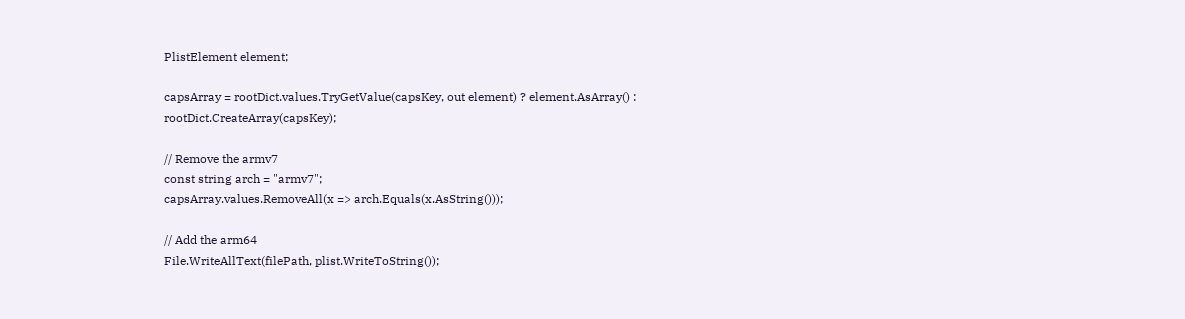PlistElement element;

capsArray = rootDict.values.TryGetValue(capsKey, out element) ? element.AsArray() : rootDict.CreateArray(capsKey);

// Remove the armv7
const string arch = "armv7";
capsArray.values.RemoveAll(x => arch.Equals(x.AsString()));

// Add the arm64
File.WriteAllText(filePath, plist.WriteToString());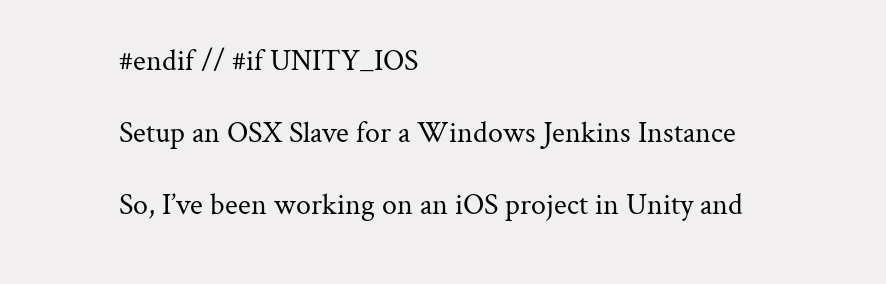#endif // #if UNITY_IOS

Setup an OSX Slave for a Windows Jenkins Instance

So, I’ve been working on an iOS project in Unity and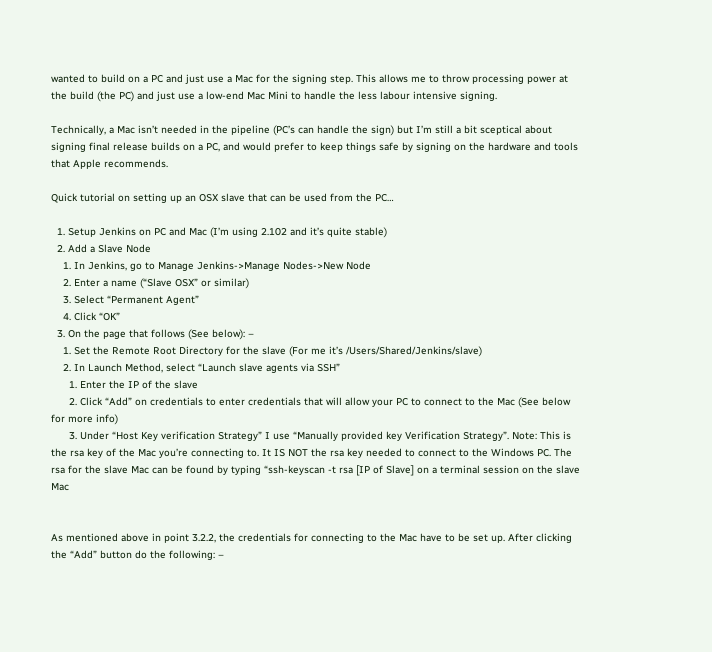wanted to build on a PC and just use a Mac for the signing step. This allows me to throw processing power at the build (the PC) and just use a low-end Mac Mini to handle the less labour intensive signing.

Technically, a Mac isn’t needed in the pipeline (PC’s can handle the sign) but I’m still a bit sceptical about signing final release builds on a PC, and would prefer to keep things safe by signing on the hardware and tools that Apple recommends.

Quick tutorial on setting up an OSX slave that can be used from the PC…

  1. Setup Jenkins on PC and Mac (I’m using 2.102 and it’s quite stable)
  2. Add a Slave Node
    1. In Jenkins, go to Manage Jenkins->Manage Nodes->New Node
    2. Enter a name (“Slave OSX” or similar)
    3. Select “Permanent Agent”
    4. Click “OK”
  3. On the page that follows (See below): –
    1. Set the Remote Root Directory for the slave (For me it’s /Users/Shared/Jenkins/slave)
    2. In Launch Method, select “Launch slave agents via SSH”
      1. Enter the IP of the slave
      2. Click “Add” on credentials to enter credentials that will allow your PC to connect to the Mac (See below for more info)
      3. Under “Host Key verification Strategy” I use “Manually provided key Verification Strategy”. Note: This is the rsa key of the Mac you’re connecting to. It IS NOT the rsa key needed to connect to the Windows PC. The rsa for the slave Mac can be found by typing “ssh-keyscan -t rsa [IP of Slave] on a terminal session on the slave Mac


As mentioned above in point 3.2.2, the credentials for connecting to the Mac have to be set up. After clicking the “Add” button do the following: –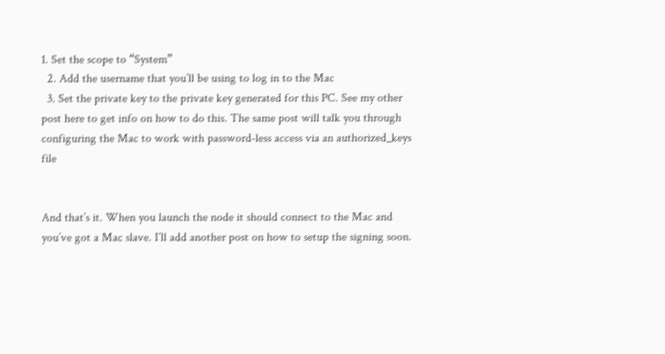1. Set the scope to “System”
  2. Add the username that you’ll be using to log in to the Mac
  3. Set the private key to the private key generated for this PC. See my other post here to get info on how to do this. The same post will talk you through configuring the Mac to work with password-less access via an authorized_keys file


And that’s it. When you launch the node it should connect to the Mac and you’ve got a Mac slave. I’ll add another post on how to setup the signing soon.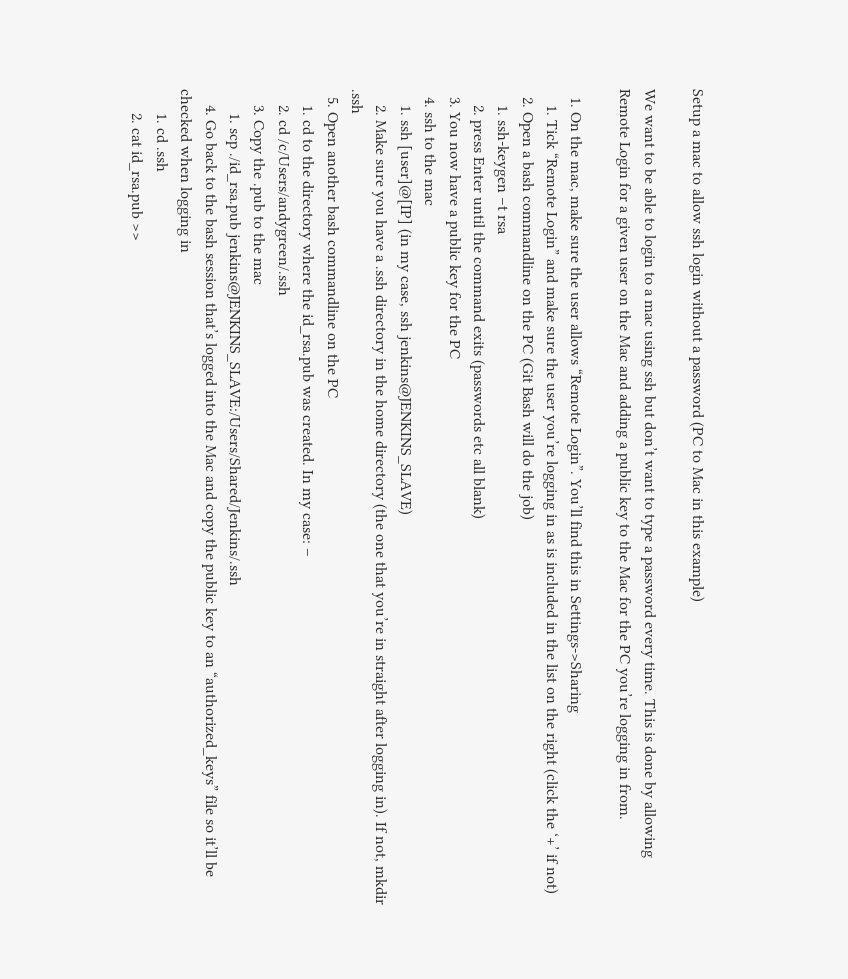Setup a mac to allow ssh login without a password (PC to Mac in this example)

We want to be able to login to a mac using ssh but don’t want to type a password every time. This is done by allowing Remote Login for a given user on the Mac and adding a public key to the Mac for the PC you’re logging in from.

  1. On the mac, make sure the user allows “Remote Login”. You’ll find this in Settings->Sharing
    1. Tick “Remote Login” and make sure the user you’re logging in as is included in the list on the right (click the ‘+’ if not)
  2. Open a bash commandline on the PC (Git Bash will do the job)
    1. ssh-keygen –t rsa
    2. press Enter until the command exits (passwords etc all blank)
  3. You now have a public key for the PC
  4. ssh to the mac
    1. ssh [user]@[IP] (in my case, ssh jenkins@JENKINS_SLAVE)
    2. Make sure you have a .ssh directory in the home directory (the one that you’re in straight after logging in). If not, mkdir .ssh
  5. Open another bash commandline on the PC
    1. cd to the directory where the id_rsa.pub was created. In my case: –
    2. cd /c/Users/andygreen/.ssh
    3. Copy the .pub to the mac
      1. scp ./id_rsa.pub jenkins@JENKINS_SLAVE:/Users/Shared/Jenkins/.ssh
    4. Go back to the bash session that’s logged into the Mac and copy the public key to an “authorized_keys” file so it’ll be checked when logging in
      1. cd .ssh
      2. cat id_rsa.pub >>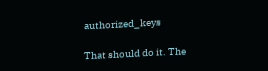authorized_keys

That should do it. The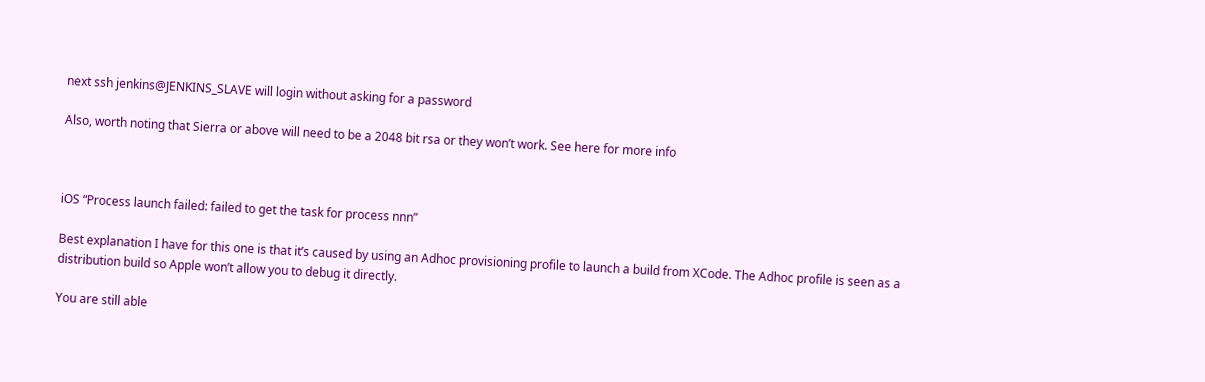next ssh jenkins@JENKINS_SLAVE will login without asking for a password

Also, worth noting that Sierra or above will need to be a 2048 bit rsa or they won’t work. See here for more info



iOS “Process launch failed: failed to get the task for process nnn”

Best explanation I have for this one is that it’s caused by using an Adhoc provisioning profile to launch a build from XCode. The Adhoc profile is seen as a distribution build so Apple won’t allow you to debug it directly.

You are still able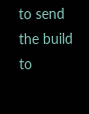to send the build to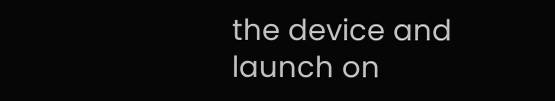the device and launch on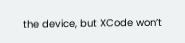the device, but XCode won’t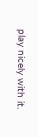play nicely with it.